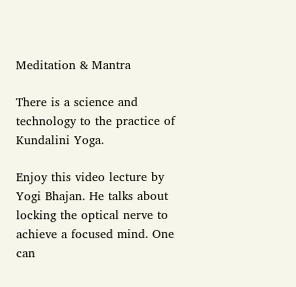Meditation & Mantra

There is a science and technology to the practice of Kundalini Yoga.

Enjoy this video lecture by Yogi Bhajan. He talks about locking the optical nerve to achieve a focused mind. One can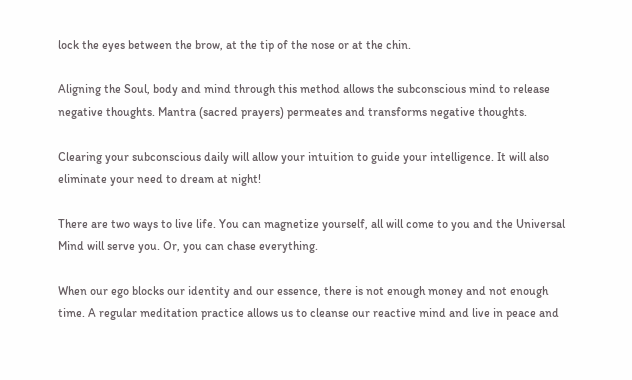lock the eyes between the brow, at the tip of the nose or at the chin.

Aligning the Soul, body and mind through this method allows the subconscious mind to release negative thoughts. Mantra (sacred prayers) permeates and transforms negative thoughts.

Clearing your subconscious daily will allow your intuition to guide your intelligence. It will also eliminate your need to dream at night!

There are two ways to live life. You can magnetize yourself, all will come to you and the Universal Mind will serve you. Or, you can chase everything.

When our ego blocks our identity and our essence, there is not enough money and not enough time. A regular meditation practice allows us to cleanse our reactive mind and live in peace and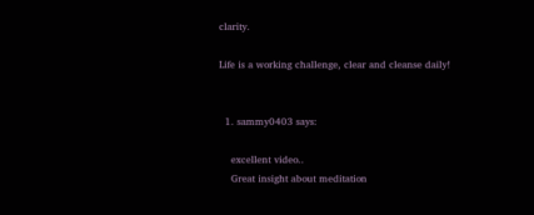clarity.

Life is a working challenge, clear and cleanse daily!


  1. sammy0403 says:

    excellent video..
    Great insight about meditation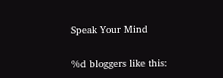Speak Your Mind

%d bloggers like this: